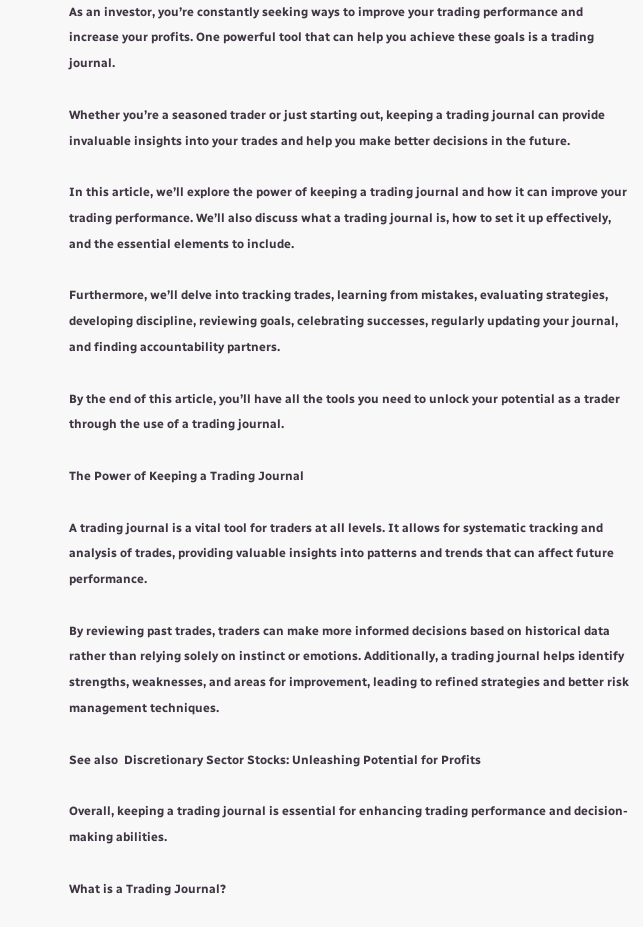As an investor, you’re constantly seeking ways to improve your trading performance and increase your profits. One powerful tool that can help you achieve these goals is a trading journal.

Whether you’re a seasoned trader or just starting out, keeping a trading journal can provide invaluable insights into your trades and help you make better decisions in the future.

In this article, we’ll explore the power of keeping a trading journal and how it can improve your trading performance. We’ll also discuss what a trading journal is, how to set it up effectively, and the essential elements to include.

Furthermore, we’ll delve into tracking trades, learning from mistakes, evaluating strategies, developing discipline, reviewing goals, celebrating successes, regularly updating your journal, and finding accountability partners.

By the end of this article, you’ll have all the tools you need to unlock your potential as a trader through the use of a trading journal.

The Power of Keeping a Trading Journal

A trading journal is a vital tool for traders at all levels. It allows for systematic tracking and analysis of trades, providing valuable insights into patterns and trends that can affect future performance.

By reviewing past trades, traders can make more informed decisions based on historical data rather than relying solely on instinct or emotions. Additionally, a trading journal helps identify strengths, weaknesses, and areas for improvement, leading to refined strategies and better risk management techniques.

See also  Discretionary Sector Stocks: Unleashing Potential for Profits

Overall, keeping a trading journal is essential for enhancing trading performance and decision-making abilities.

What is a Trading Journal?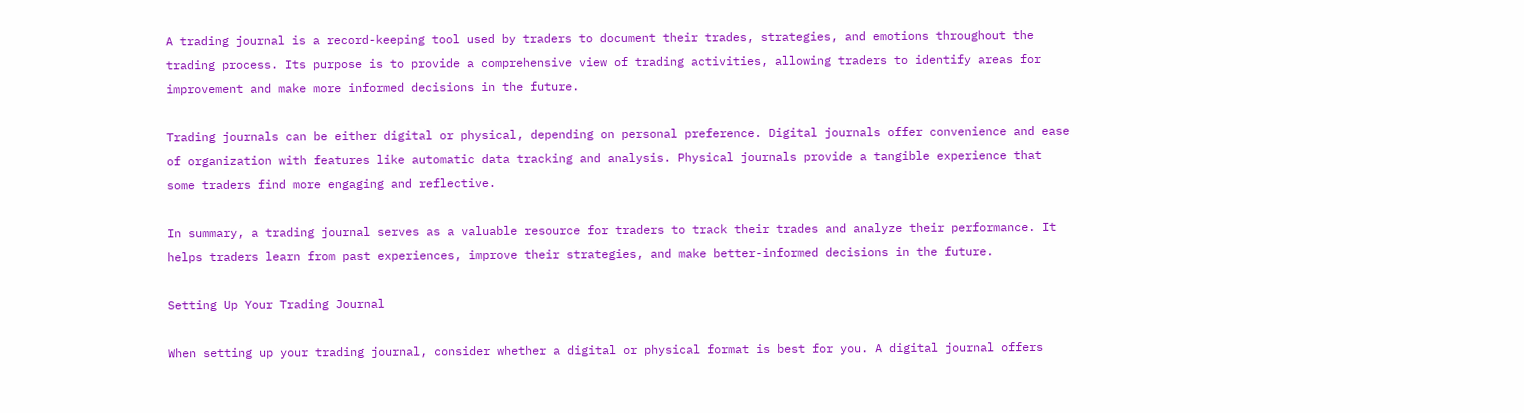A trading journal is a record-keeping tool used by traders to document their trades, strategies, and emotions throughout the trading process. Its purpose is to provide a comprehensive view of trading activities, allowing traders to identify areas for improvement and make more informed decisions in the future.

Trading journals can be either digital or physical, depending on personal preference. Digital journals offer convenience and ease of organization with features like automatic data tracking and analysis. Physical journals provide a tangible experience that some traders find more engaging and reflective.

In summary, a trading journal serves as a valuable resource for traders to track their trades and analyze their performance. It helps traders learn from past experiences, improve their strategies, and make better-informed decisions in the future.

Setting Up Your Trading Journal

When setting up your trading journal, consider whether a digital or physical format is best for you. A digital journal offers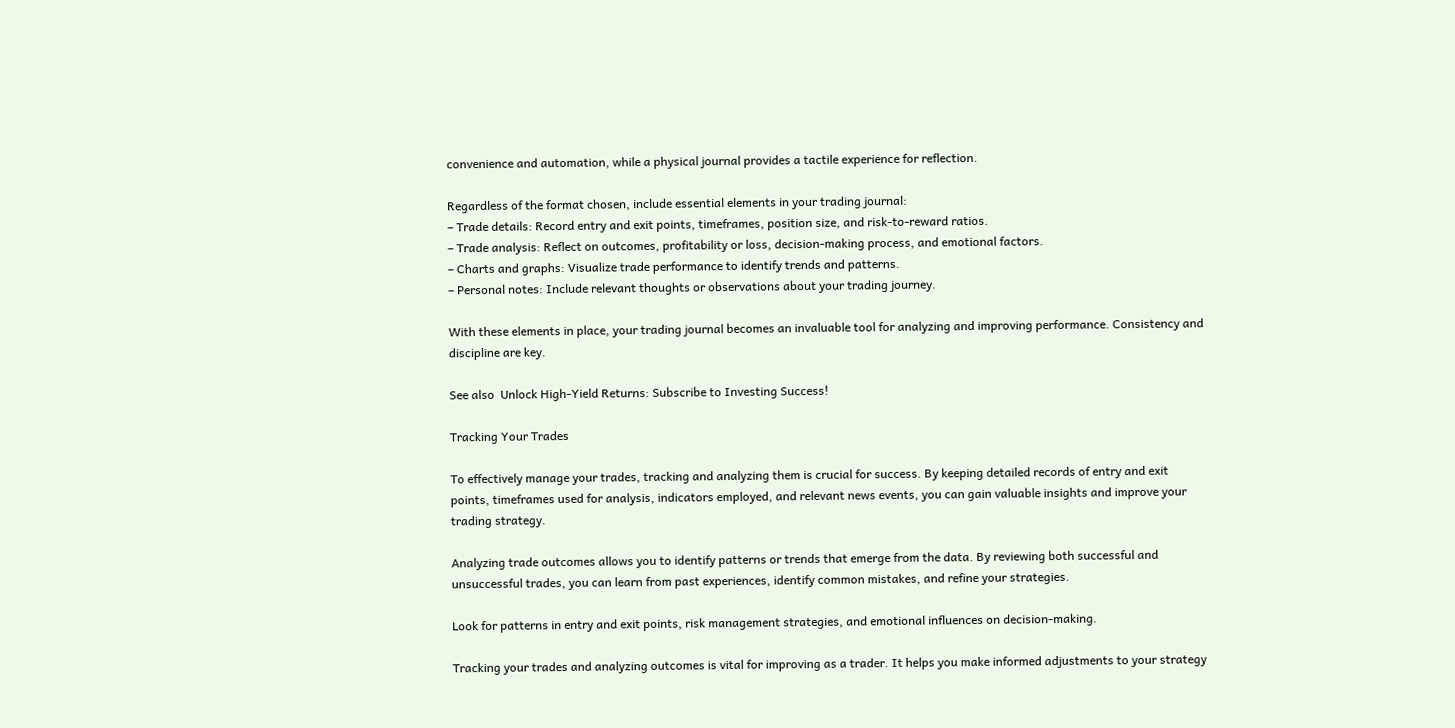convenience and automation, while a physical journal provides a tactile experience for reflection.

Regardless of the format chosen, include essential elements in your trading journal:
– Trade details: Record entry and exit points, timeframes, position size, and risk-to-reward ratios.
– Trade analysis: Reflect on outcomes, profitability or loss, decision-making process, and emotional factors.
– Charts and graphs: Visualize trade performance to identify trends and patterns.
– Personal notes: Include relevant thoughts or observations about your trading journey.

With these elements in place, your trading journal becomes an invaluable tool for analyzing and improving performance. Consistency and discipline are key.

See also  Unlock High-Yield Returns: Subscribe to Investing Success!

Tracking Your Trades

To effectively manage your trades, tracking and analyzing them is crucial for success. By keeping detailed records of entry and exit points, timeframes used for analysis, indicators employed, and relevant news events, you can gain valuable insights and improve your trading strategy.

Analyzing trade outcomes allows you to identify patterns or trends that emerge from the data. By reviewing both successful and unsuccessful trades, you can learn from past experiences, identify common mistakes, and refine your strategies.

Look for patterns in entry and exit points, risk management strategies, and emotional influences on decision-making.

Tracking your trades and analyzing outcomes is vital for improving as a trader. It helps you make informed adjustments to your strategy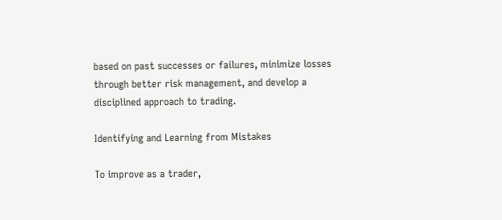based on past successes or failures, minimize losses through better risk management, and develop a disciplined approach to trading.

Identifying and Learning from Mistakes

To improve as a trader,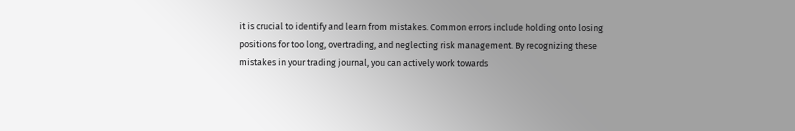it is crucial to identify and learn from mistakes. Common errors include holding onto losing positions for too long, overtrading, and neglecting risk management. By recognizing these mistakes in your trading journal, you can actively work towards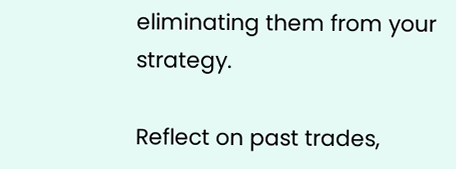eliminating them from your strategy.

Reflect on past trades,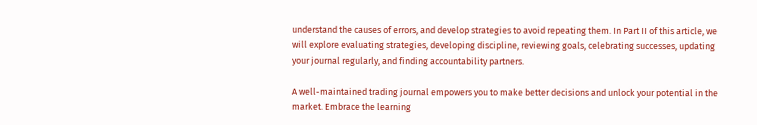understand the causes of errors, and develop strategies to avoid repeating them. In Part II of this article, we will explore evaluating strategies, developing discipline, reviewing goals, celebrating successes, updating your journal regularly, and finding accountability partners.

A well-maintained trading journal empowers you to make better decisions and unlock your potential in the market. Embrace the learning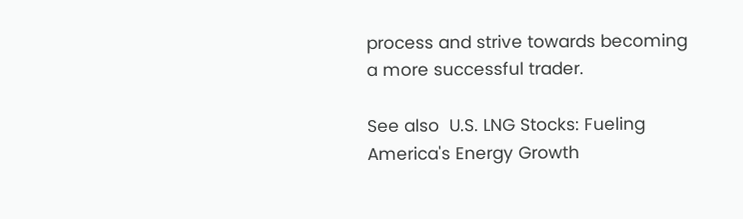process and strive towards becoming a more successful trader.

See also  U.S. LNG Stocks: Fueling America's Energy Growth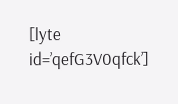[lyte id=’qefG3V0qfck’]